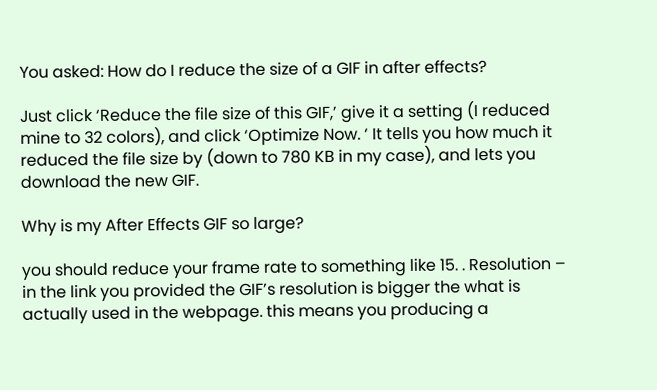You asked: How do I reduce the size of a GIF in after effects?

Just click ‘Reduce the file size of this GIF,’ give it a setting (I reduced mine to 32 colors), and click ‘Optimize Now. ‘ It tells you how much it reduced the file size by (down to 780 KB in my case), and lets you download the new GIF.

Why is my After Effects GIF so large?

you should reduce your frame rate to something like 15. . Resolution – in the link you provided the GIF’s resolution is bigger the what is actually used in the webpage. this means you producing a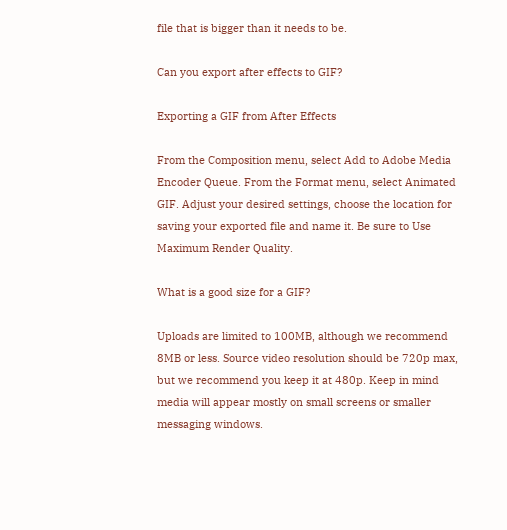file that is bigger than it needs to be.

Can you export after effects to GIF?

Exporting a GIF from After Effects

From the Composition menu, select Add to Adobe Media Encoder Queue. From the Format menu, select Animated GIF. Adjust your desired settings, choose the location for saving your exported file and name it. Be sure to Use Maximum Render Quality.

What is a good size for a GIF?

Uploads are limited to 100MB, although we recommend 8MB or less. Source video resolution should be 720p max, but we recommend you keep it at 480p. Keep in mind media will appear mostly on small screens or smaller messaging windows.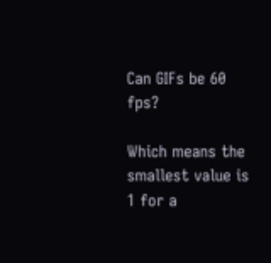Can GIFs be 60 fps?

Which means the smallest value is 1 for a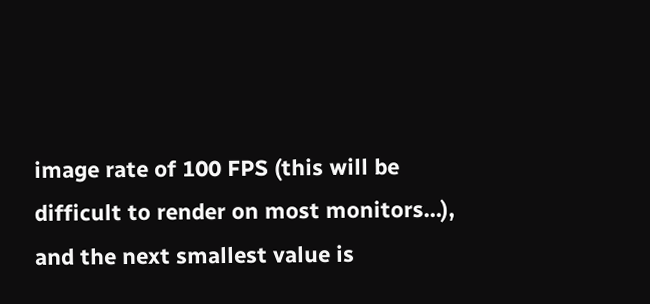image rate of 100 FPS (this will be difficult to render on most monitors…), and the next smallest value is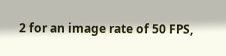2 for an image rate of 50 FPS,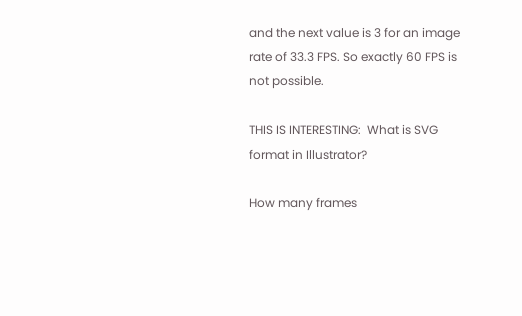and the next value is 3 for an image rate of 33.3 FPS. So exactly 60 FPS is not possible.

THIS IS INTERESTING:  What is SVG format in Illustrator?

How many frames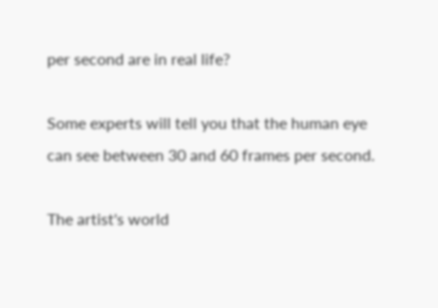per second are in real life?

Some experts will tell you that the human eye can see between 30 and 60 frames per second.

The artist's world